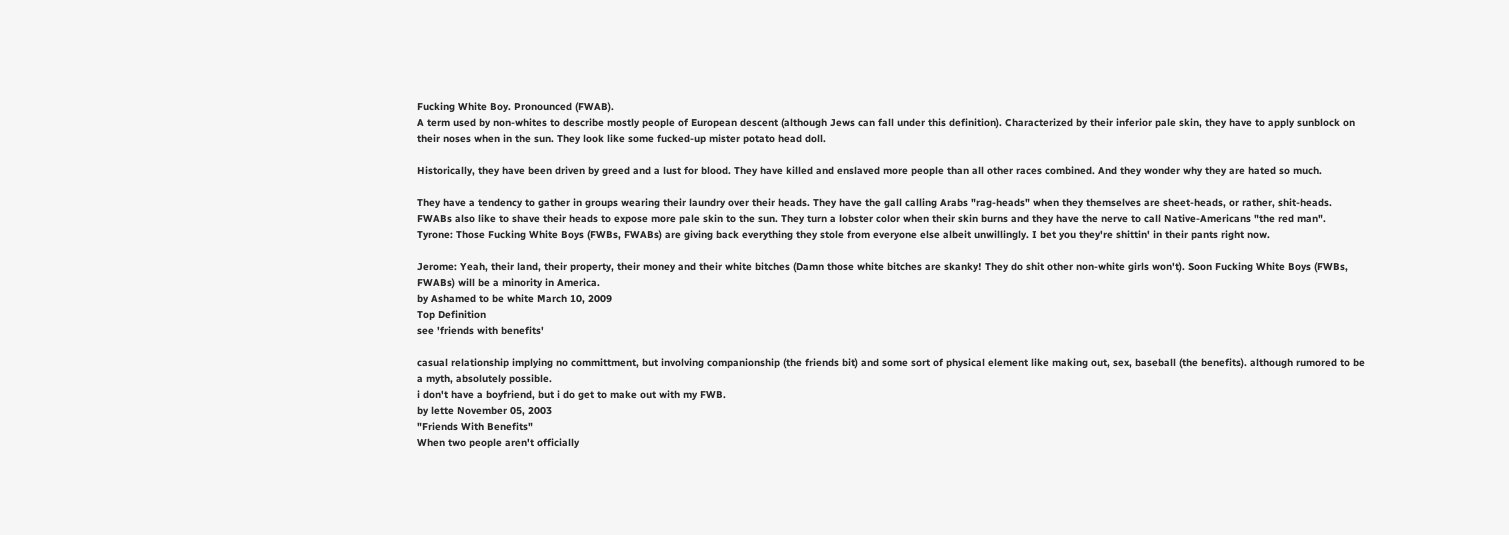Fucking White Boy. Pronounced (FWAB).
A term used by non-whites to describe mostly people of European descent (although Jews can fall under this definition). Characterized by their inferior pale skin, they have to apply sunblock on their noses when in the sun. They look like some fucked-up mister potato head doll.

Historically, they have been driven by greed and a lust for blood. They have killed and enslaved more people than all other races combined. And they wonder why they are hated so much.

They have a tendency to gather in groups wearing their laundry over their heads. They have the gall calling Arabs "rag-heads" when they themselves are sheet-heads, or rather, shit-heads. FWABs also like to shave their heads to expose more pale skin to the sun. They turn a lobster color when their skin burns and they have the nerve to call Native-Americans "the red man".
Tyrone: Those Fucking White Boys (FWBs, FWABs) are giving back everything they stole from everyone else albeit unwillingly. I bet you they're shittin' in their pants right now.

Jerome: Yeah, their land, their property, their money and their white bitches (Damn those white bitches are skanky! They do shit other non-white girls won't). Soon Fucking White Boys (FWBs, FWABs) will be a minority in America.
by Ashamed to be white March 10, 2009
Top Definition
see 'friends with benefits'

casual relationship implying no committment, but involving companionship (the friends bit) and some sort of physical element like making out, sex, baseball (the benefits). although rumored to be a myth, absolutely possible.
i don't have a boyfriend, but i do get to make out with my FWB.
by lette November 05, 2003
"Friends With Benefits"
When two people aren't officially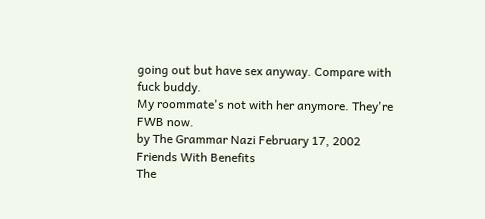going out but have sex anyway. Compare with fuck buddy.
My roommate's not with her anymore. They're FWB now.
by The Grammar Nazi February 17, 2002
Friends With Benefits
The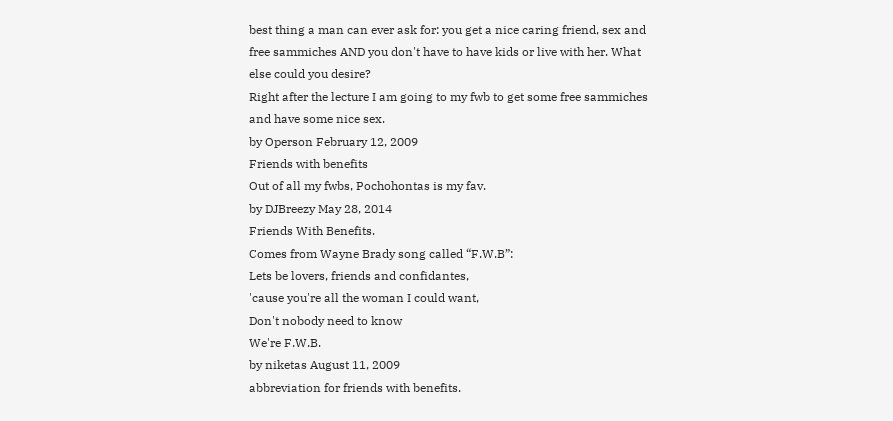best thing a man can ever ask for: you get a nice caring friend, sex and free sammiches AND you don't have to have kids or live with her. What else could you desire?
Right after the lecture I am going to my fwb to get some free sammiches and have some nice sex.
by Operson February 12, 2009
Friends with benefits
Out of all my fwbs, Pochohontas is my fav.
by DJBreezy May 28, 2014
Friends With Benefits.
Comes from Wayne Brady song called “F.W.B”:
Lets be lovers, friends and confidantes,
'cause you're all the woman I could want,
Don't nobody need to know
We're F.W.B.
by niketas August 11, 2009
abbreviation for friends with benefits.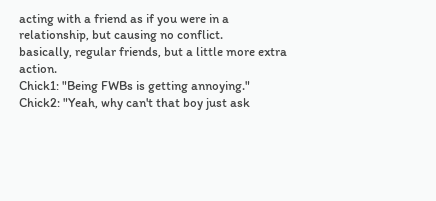acting with a friend as if you were in a relationship, but causing no conflict.
basically, regular friends, but a little more extra action.
Chick1: "Being FWBs is getting annoying."
Chick2: "Yeah, why can't that boy just ask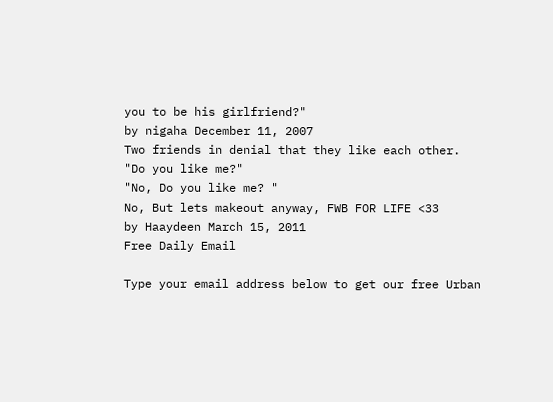you to be his girlfriend?"
by nigaha December 11, 2007
Two friends in denial that they like each other.
"Do you like me?"
"No, Do you like me? "
No, But lets makeout anyway, FWB FOR LIFE <33
by Haaydeen March 15, 2011
Free Daily Email

Type your email address below to get our free Urban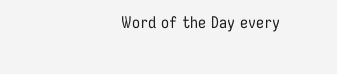Word of the Day every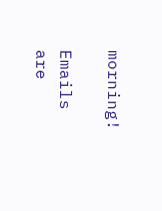morning!

Emails are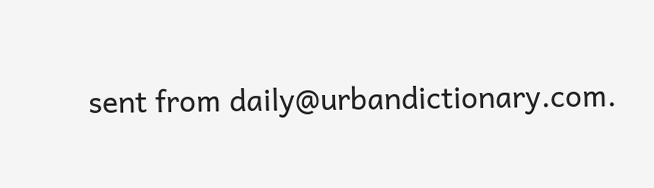sent from daily@urbandictionary.com.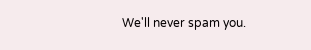We'll never spam you.